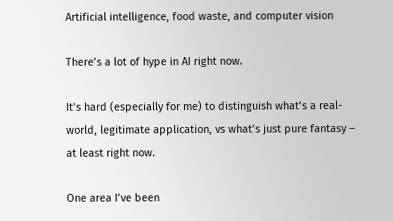Artificial intelligence, food waste, and computer vision

There’s a lot of hype in AI right now.

It’s hard (especially for me) to distinguish what’s a real-world, legitimate application, vs what’s just pure fantasy – at least right now.

One area I’ve been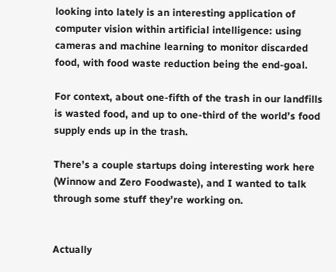looking into lately is an interesting application of computer vision within artificial intelligence: using cameras and machine learning to monitor discarded food, with food waste reduction being the end-goal.

For context, about one-fifth of the trash in our landfills is wasted food, and up to one-third of the world’s food supply ends up in the trash.

There’s a couple startups doing interesting work here (Winnow and Zero Foodwaste), and I wanted to talk through some stuff they’re working on.


Actually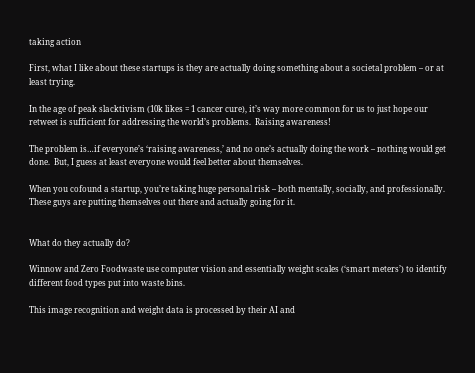taking action

First, what I like about these startups is they are actually doing something about a societal problem – or at least trying.

In the age of peak slacktivism (10k likes = 1 cancer cure), it’s way more common for us to just hope our retweet is sufficient for addressing the world’s problems.  Raising awareness!

The problem is…if everyone’s ‘raising awareness,’ and no one’s actually doing the work – nothing would get done.  But, I guess at least everyone would feel better about themselves.

When you cofound a startup, you’re taking huge personal risk – both mentally, socially, and professionally.  These guys are putting themselves out there and actually going for it.


What do they actually do?

Winnow and Zero Foodwaste use computer vision and essentially weight scales (‘smart meters’) to identify different food types put into waste bins.

This image recognition and weight data is processed by their AI and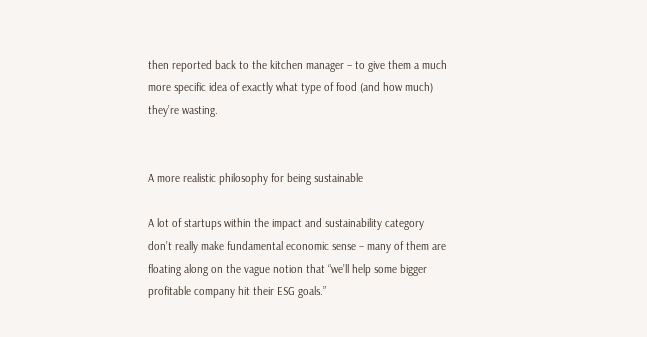then reported back to the kitchen manager – to give them a much more specific idea of exactly what type of food (and how much) they’re wasting.


A more realistic philosophy for being sustainable

A lot of startups within the impact and sustainability category don’t really make fundamental economic sense – many of them are floating along on the vague notion that “we’ll help some bigger profitable company hit their ESG goals.”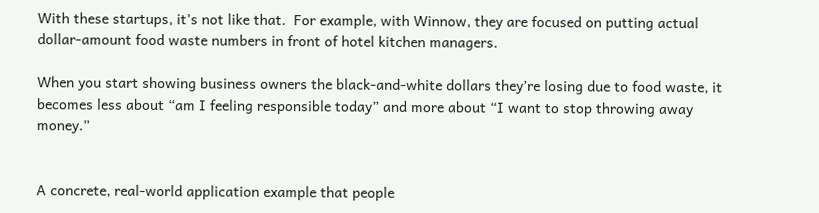With these startups, it’s not like that.  For example, with Winnow, they are focused on putting actual dollar-amount food waste numbers in front of hotel kitchen managers.

When you start showing business owners the black-and-white dollars they’re losing due to food waste, it becomes less about “am I feeling responsible today” and more about “I want to stop throwing away money.”


A concrete, real-world application example that people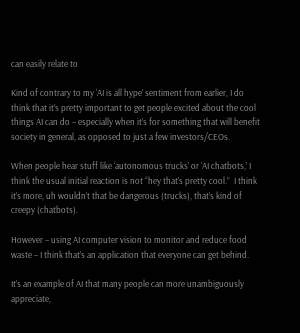can easily relate to

Kind of contrary to my ‘AI is all hype’ sentiment from earlier, I do think that it’s pretty important to get people excited about the cool things AI can do – especially when it’s for something that will benefit society in general, as opposed to just a few investors/CEOs.

When people hear stuff like ‘autonomous trucks’ or ‘AI chatbots,’ I think the usual initial reaction is not “hey that’s pretty cool.”  I think it’s more, uh wouldn’t that be dangerous (trucks), that’s kind of creepy (chatbots).

However – using AI computer vision to monitor and reduce food waste – I think that’s an application that everyone can get behind.

It’s an example of AI that many people can more unambiguously appreciate,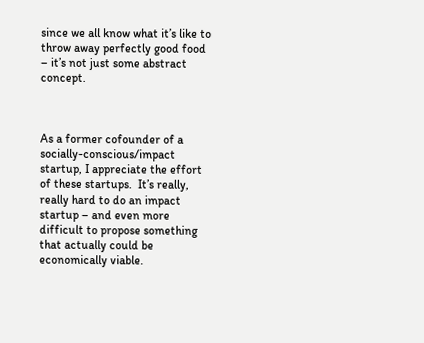since we all know what it’s like to throw away perfectly good food – it’s not just some abstract concept.



As a former cofounder of a socially-conscious/impact startup, I appreciate the effort of these startups.  It’s really, really hard to do an impact startup – and even more difficult to propose something that actually could be economically viable.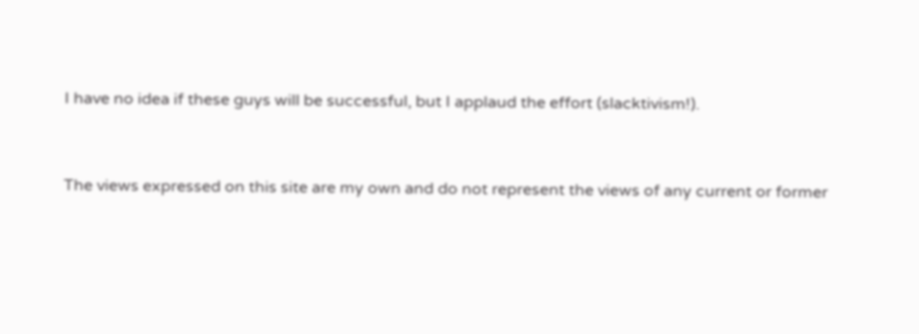I have no idea if these guys will be successful, but I applaud the effort (slacktivism!).


The views expressed on this site are my own and do not represent the views of any current or former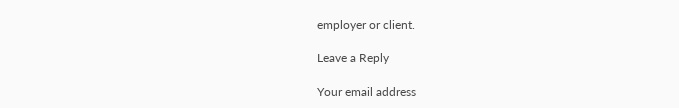employer or client.

Leave a Reply

Your email address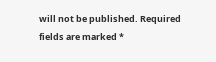will not be published. Required fields are marked *